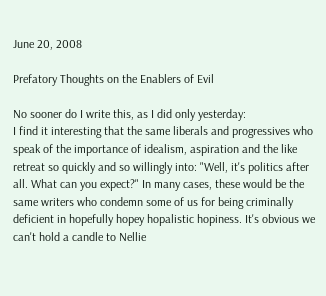June 20, 2008

Prefatory Thoughts on the Enablers of Evil

No sooner do I write this, as I did only yesterday:
I find it interesting that the same liberals and progressives who speak of the importance of idealism, aspiration and the like retreat so quickly and so willingly into: "Well, it's politics after all. What can you expect?" In many cases, these would be the same writers who condemn some of us for being criminally deficient in hopefully hopey hopalistic hopiness. It's obvious we can't hold a candle to Nellie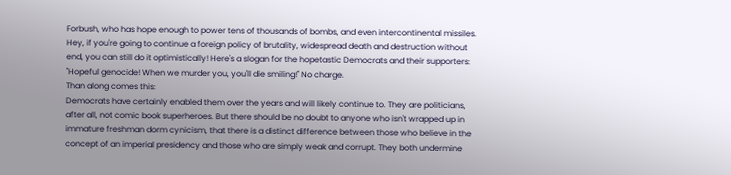Forbush, who has hope enough to power tens of thousands of bombs, and even intercontinental missiles. Hey, if you're going to continue a foreign policy of brutality, widespread death and destruction without end, you can still do it optimistically! Here's a slogan for the hopetastic Democrats and their supporters: "Hopeful genocide! When we murder you, you'll die smiling!" No charge.
Than along comes this:
Democrats have certainly enabled them over the years and will likely continue to. They are politicians, after all, not comic book superheroes. But there should be no doubt to anyone who isn't wrapped up in immature freshman dorm cynicism, that there is a distinct difference between those who believe in the concept of an imperial presidency and those who are simply weak and corrupt. They both undermine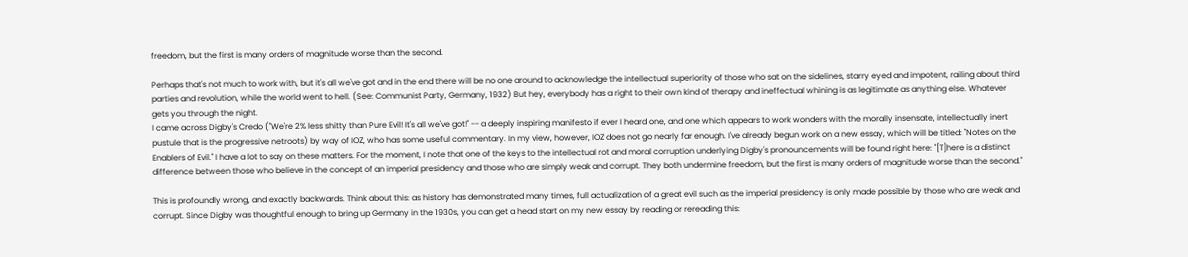freedom, but the first is many orders of magnitude worse than the second.

Perhaps that's not much to work with, but it's all we've got and in the end there will be no one around to acknowledge the intellectual superiority of those who sat on the sidelines, starry eyed and impotent, railing about third parties and revolution, while the world went to hell. (See: Communist Party, Germany, 1932) But hey, everybody has a right to their own kind of therapy and ineffectual whining is as legitimate as anything else. Whatever gets you through the night.
I came across Digby's Credo ("We're 2% less shitty than Pure Evil! It's all we've got!" -- a deeply inspiring manifesto if ever I heard one, and one which appears to work wonders with the morally insensate, intellectually inert pustule that is the progressive netroots) by way of IOZ, who has some useful commentary. In my view, however, IOZ does not go nearly far enough. I've already begun work on a new essay, which will be titled: "Notes on the Enablers of Evil." I have a lot to say on these matters. For the moment, I note that one of the keys to the intellectual rot and moral corruption underlying Digby's pronouncements will be found right here: "[T]here is a distinct difference between those who believe in the concept of an imperial presidency and those who are simply weak and corrupt. They both undermine freedom, but the first is many orders of magnitude worse than the second."

This is profoundly wrong, and exactly backwards. Think about this: as history has demonstrated many times, full actualization of a great evil such as the imperial presidency is only made possible by those who are weak and corrupt. Since Digby was thoughtful enough to bring up Germany in the 1930s, you can get a head start on my new essay by reading or rereading this: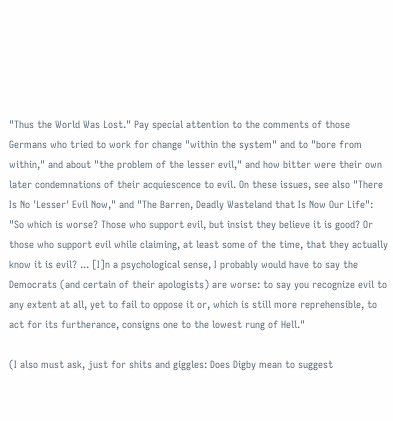"Thus the World Was Lost." Pay special attention to the comments of those Germans who tried to work for change "within the system" and to "bore from within," and about "the problem of the lesser evil," and how bitter were their own later condemnations of their acquiescence to evil. On these issues, see also "There Is No 'Lesser' Evil Now," and "The Barren, Deadly Wasteland that Is Now Our Life": "So which is worse? Those who support evil, but insist they believe it is good? Or those who support evil while claiming, at least some of the time, that they actually know it is evil? ... [I]n a psychological sense, I probably would have to say the Democrats (and certain of their apologists) are worse: to say you recognize evil to any extent at all, yet to fail to oppose it or, which is still more reprehensible, to act for its furtherance, consigns one to the lowest rung of Hell."

(I also must ask, just for shits and giggles: Does Digby mean to suggest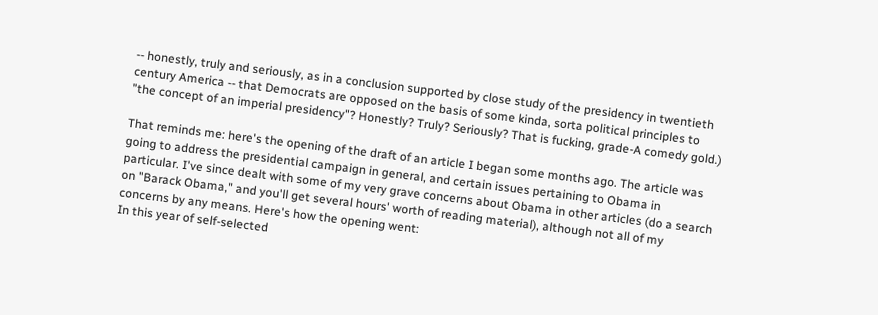-- honestly, truly and seriously, as in a conclusion supported by close study of the presidency in twentieth century America -- that Democrats are opposed on the basis of some kinda, sorta political principles to "the concept of an imperial presidency"? Honestly? Truly? Seriously? That is fucking, grade-A comedy gold.)

That reminds me: here's the opening of the draft of an article I began some months ago. The article was going to address the presidential campaign in general, and certain issues pertaining to Obama in particular. I've since dealt with some of my very grave concerns about Obama in other articles (do a search on "Barack Obama," and you'll get several hours' worth of reading material), although not all of my concerns by any means. Here's how the opening went:
In this year of self-selected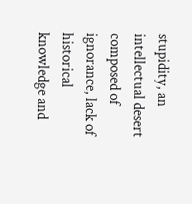stupidity, an intellectual desert composed of ignorance, lack of historical knowledge and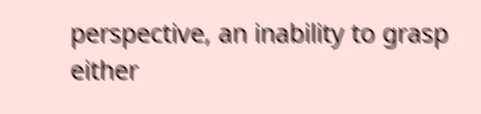perspective, an inability to grasp either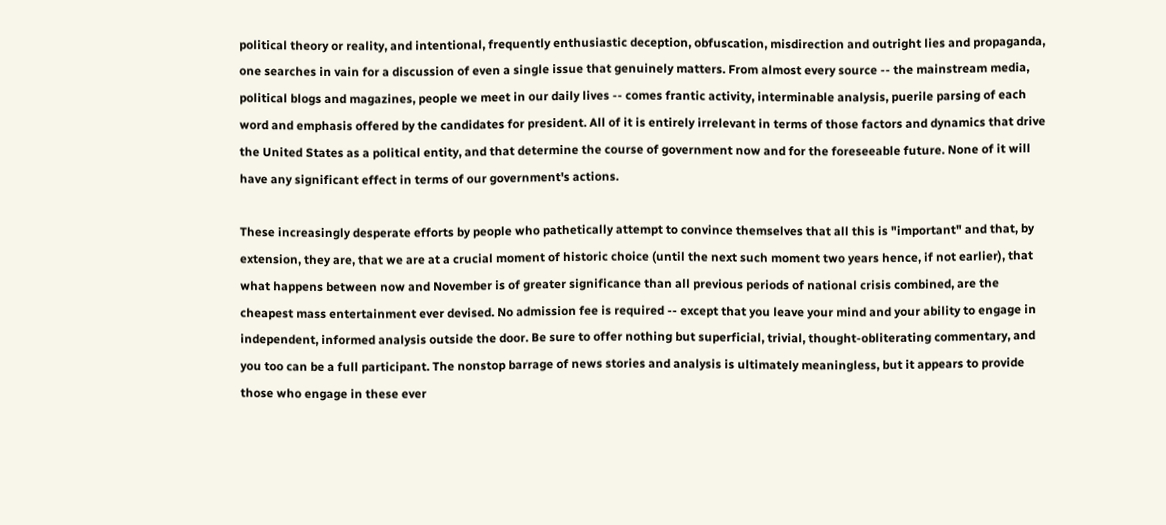political theory or reality, and intentional, frequently enthusiastic deception, obfuscation, misdirection and outright lies and propaganda, one searches in vain for a discussion of even a single issue that genuinely matters. From almost every source -- the mainstream media, political blogs and magazines, people we meet in our daily lives -- comes frantic activity, interminable analysis, puerile parsing of each word and emphasis offered by the candidates for president. All of it is entirely irrelevant in terms of those factors and dynamics that drive the United States as a political entity, and that determine the course of government now and for the foreseeable future. None of it will have any significant effect in terms of our government's actions.

These increasingly desperate efforts by people who pathetically attempt to convince themselves that all this is "important" and that, by extension, they are, that we are at a crucial moment of historic choice (until the next such moment two years hence, if not earlier), that what happens between now and November is of greater significance than all previous periods of national crisis combined, are the cheapest mass entertainment ever devised. No admission fee is required -- except that you leave your mind and your ability to engage in independent, informed analysis outside the door. Be sure to offer nothing but superficial, trivial, thought-obliterating commentary, and you too can be a full participant. The nonstop barrage of news stories and analysis is ultimately meaningless, but it appears to provide those who engage in these ever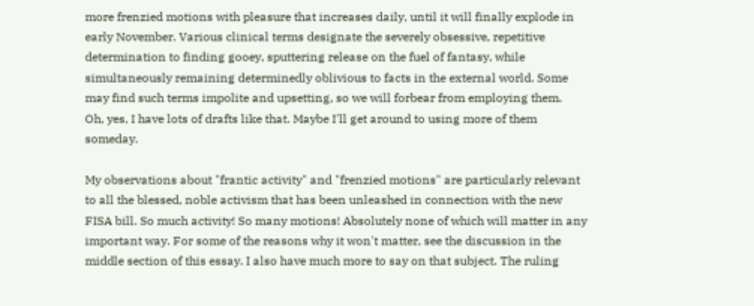more frenzied motions with pleasure that increases daily, until it will finally explode in early November. Various clinical terms designate the severely obsessive, repetitive determination to finding gooey, sputtering release on the fuel of fantasy, while simultaneously remaining determinedly oblivious to facts in the external world. Some may find such terms impolite and upsetting, so we will forbear from employing them.
Oh, yes, I have lots of drafts like that. Maybe I'll get around to using more of them someday.

My observations about "frantic activity" and "frenzied motions" are particularly relevant to all the blessed, noble activism that has been unleashed in connection with the new FISA bill. So much activity! So many motions! Absolutely none of which will matter in any important way. For some of the reasons why it won't matter, see the discussion in the middle section of this essay. I also have much more to say on that subject. The ruling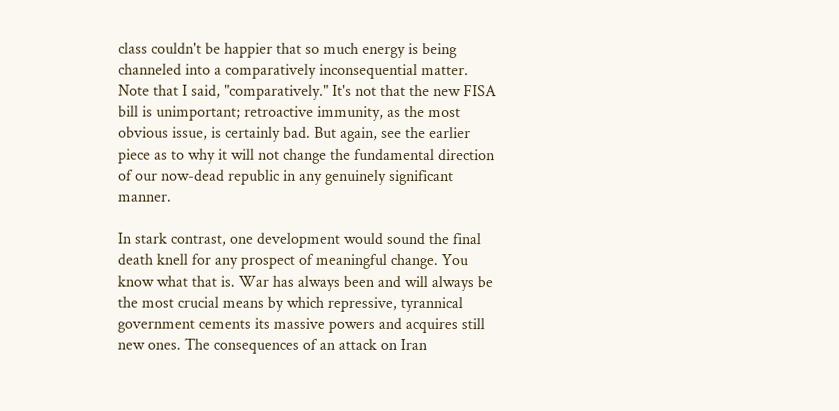class couldn't be happier that so much energy is being channeled into a comparatively inconsequential matter. Note that I said, "comparatively." It's not that the new FISA bill is unimportant; retroactive immunity, as the most obvious issue, is certainly bad. But again, see the earlier piece as to why it will not change the fundamental direction of our now-dead republic in any genuinely significant manner.

In stark contrast, one development would sound the final death knell for any prospect of meaningful change. You know what that is. War has always been and will always be the most crucial means by which repressive, tyrannical government cements its massive powers and acquires still new ones. The consequences of an attack on Iran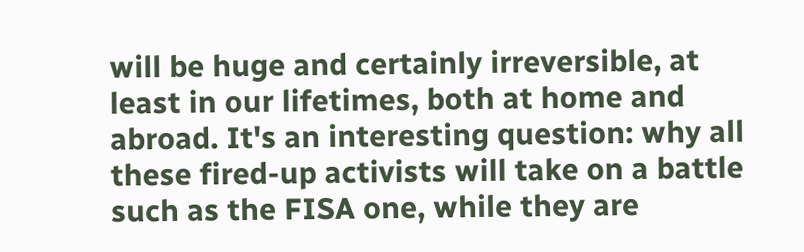will be huge and certainly irreversible, at least in our lifetimes, both at home and abroad. It's an interesting question: why all these fired-up activists will take on a battle such as the FISA one, while they are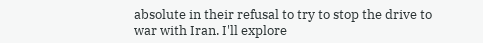absolute in their refusal to try to stop the drive to war with Iran. I'll explore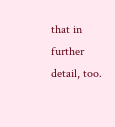that in further detail, too.